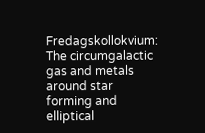Fredagskollokvium: The circumgalactic gas and metals around star forming and elliptical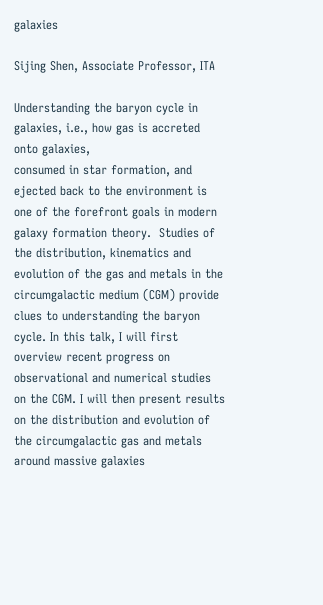galaxies

Sijing Shen, Associate Professor, ITA

Understanding the baryon cycle in galaxies, i.e., how gas is accreted onto galaxies,
consumed in star formation, and ejected back to the environment is one of the forefront goals in modern galaxy formation theory.  Studies of the distribution, kinematics and evolution of the gas and metals in the circumgalactic medium (CGM) provide clues to understanding the baryon cycle. In this talk, I will first overview recent progress on observational and numerical studies on the CGM. I will then present results on the distribution and evolution of the circumgalactic gas and metals around massive galaxies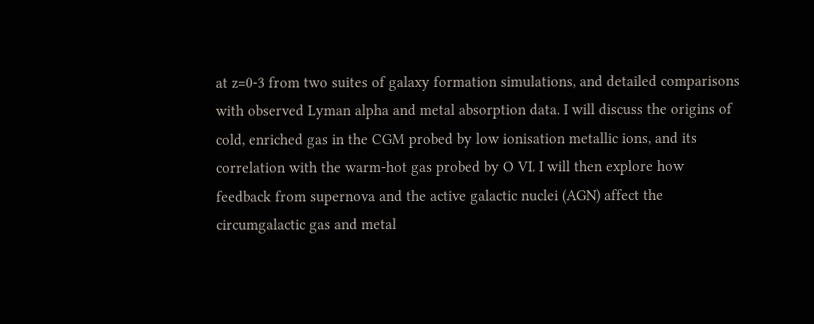at z=0-3 from two suites of galaxy formation simulations, and detailed comparisons with observed Lyman alpha and metal absorption data. I will discuss the origins of cold, enriched gas in the CGM probed by low ionisation metallic ions, and its correlation with the warm-hot gas probed by O VI. I will then explore how feedback from supernova and the active galactic nuclei (AGN) affect the circumgalactic gas and metal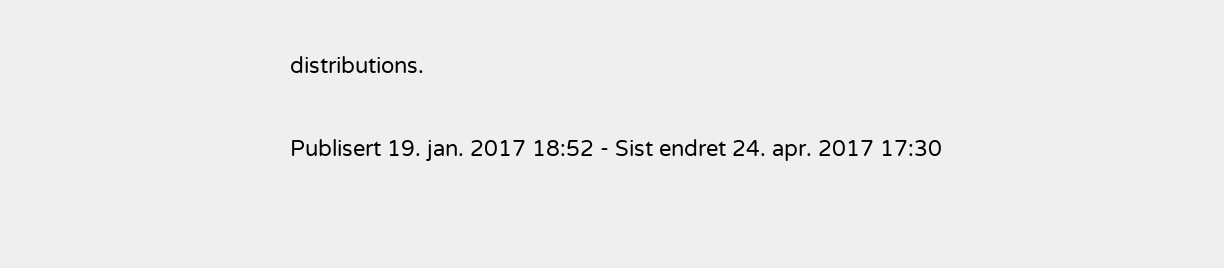distributions.

Publisert 19. jan. 2017 18:52 - Sist endret 24. apr. 2017 17:30